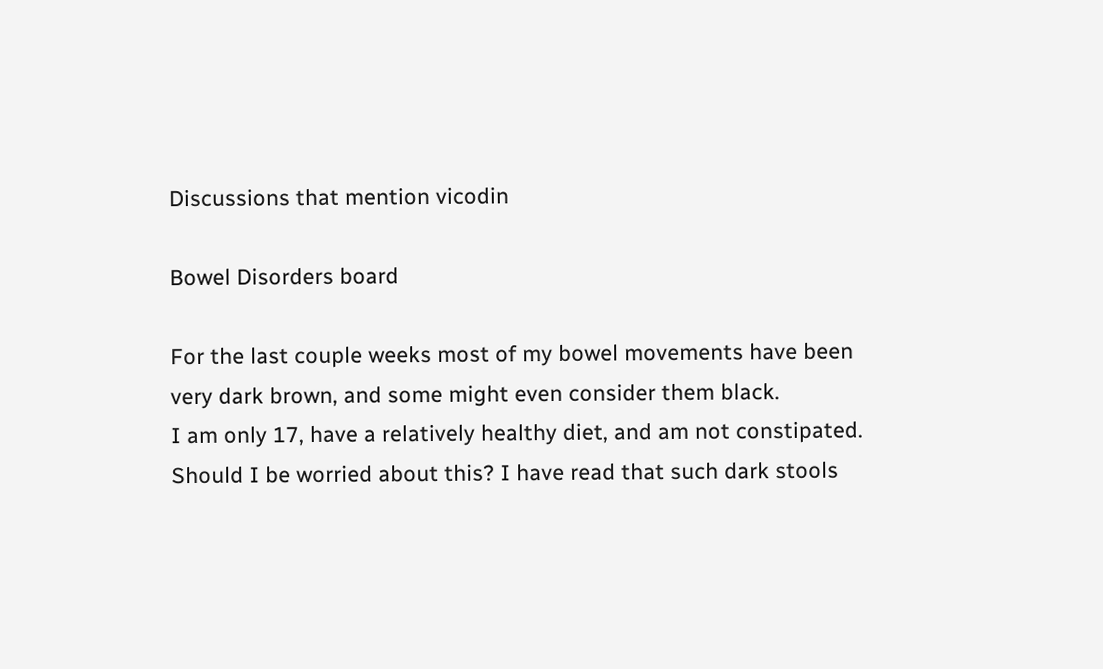Discussions that mention vicodin

Bowel Disorders board

For the last couple weeks most of my bowel movements have been very dark brown, and some might even consider them black.
I am only 17, have a relatively healthy diet, and am not constipated. Should I be worried about this? I have read that such dark stools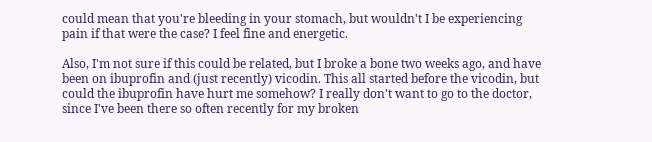could mean that you're bleeding in your stomach, but wouldn't I be experiencing pain if that were the case? I feel fine and energetic.

Also, I'm not sure if this could be related, but I broke a bone two weeks ago, and have been on ibuprofin and (just recently) vicodin. This all started before the vicodin, but could the ibuprofin have hurt me somehow? I really don't want to go to the doctor, since I've been there so often recently for my broken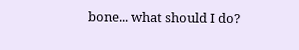bone... what should I do?